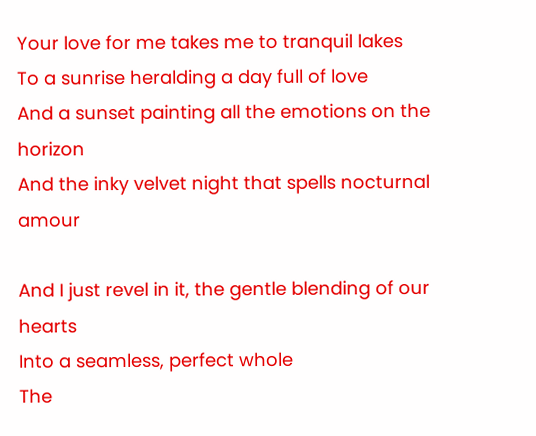Your love for me takes me to tranquil lakes
To a sunrise heralding a day full of love
And a sunset painting all the emotions on the horizon
And the inky velvet night that spells nocturnal amour

And I just revel in it, the gentle blending of our hearts
Into a seamless, perfect whole
The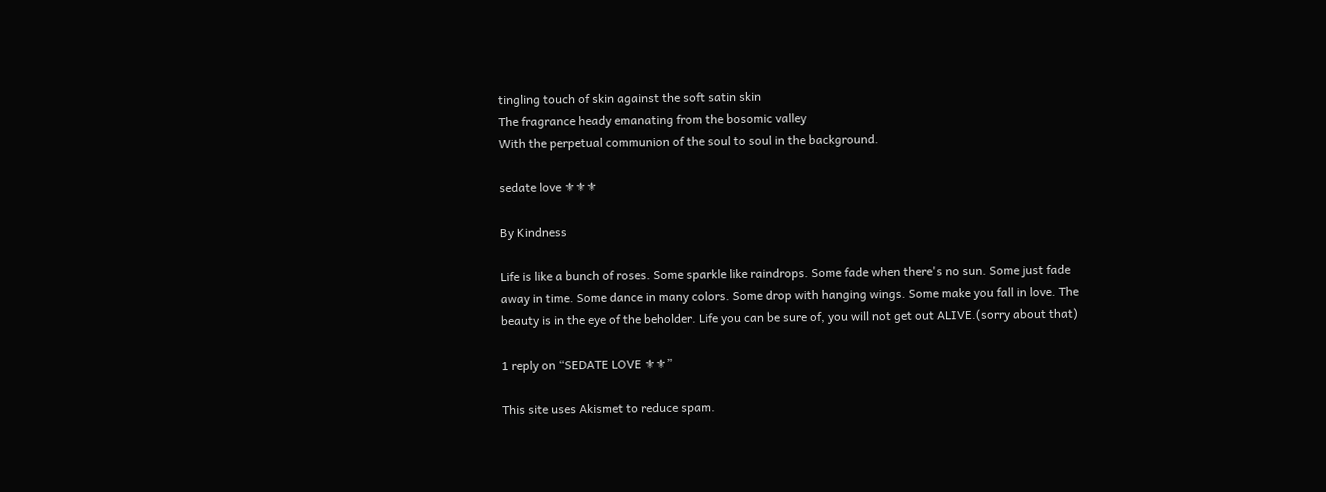tingling touch of skin against the soft satin skin
The fragrance heady emanating from the bosomic valley
With the perpetual communion of the soul to soul in the background.

sedate love ⚜⚜⚜

By Kindness

Life is like a bunch of roses. Some sparkle like raindrops. Some fade when there's no sun. Some just fade away in time. Some dance in many colors. Some drop with hanging wings. Some make you fall in love. The beauty is in the eye of the beholder. Life you can be sure of, you will not get out ALIVE.(sorry about that)

1 reply on “SEDATE LOVE ⚜⚜”

This site uses Akismet to reduce spam.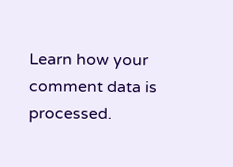Learn how your comment data is processed.